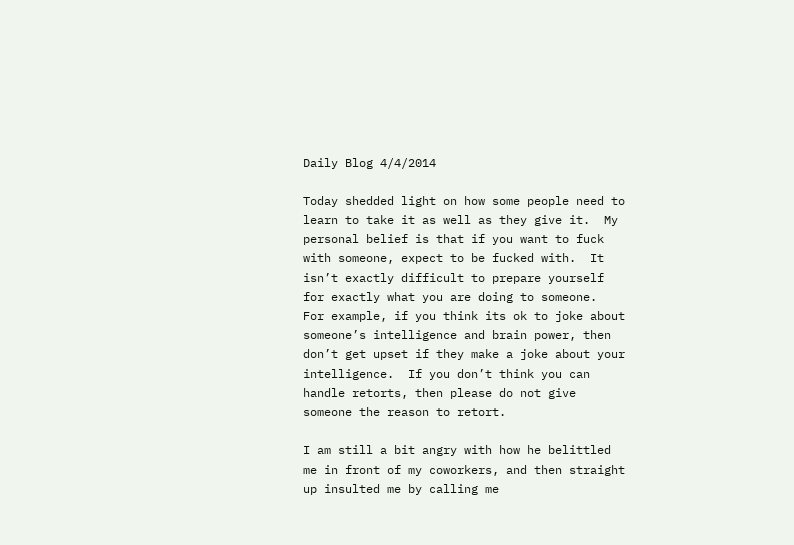Daily Blog 4/4/2014

Today shedded light on how some people need to learn to take it as well as they give it.  My personal belief is that if you want to fuck with someone, expect to be fucked with.  It isn’t exactly difficult to prepare yourself for exactly what you are doing to someone.  For example, if you think its ok to joke about someone’s intelligence and brain power, then don’t get upset if they make a joke about your intelligence.  If you don’t think you can handle retorts, then please do not give someone the reason to retort.

I am still a bit angry with how he belittled me in front of my coworkers, and then straight up insulted me by calling me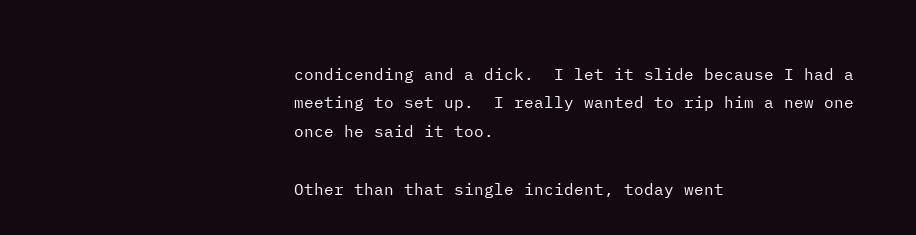condicending and a dick.  I let it slide because I had a meeting to set up.  I really wanted to rip him a new one once he said it too.

Other than that single incident, today went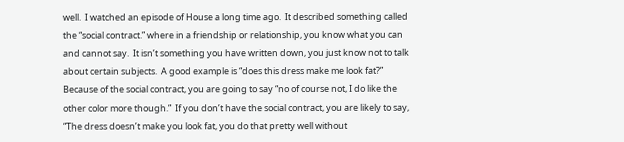well.  I watched an episode of House a long time ago.  It described something called the “social contract.” where in a friendship or relationship, you know what you can and cannot say.  It isn’t something you have written down, you just know not to talk about certain subjects.  A good example is “does this dress make me look fat?”  Because of the social contract, you are going to say “no of course not, I do like the other color more though.”  If you don’t have the social contract, you are likely to say, “The dress doesn’t make you look fat, you do that pretty well without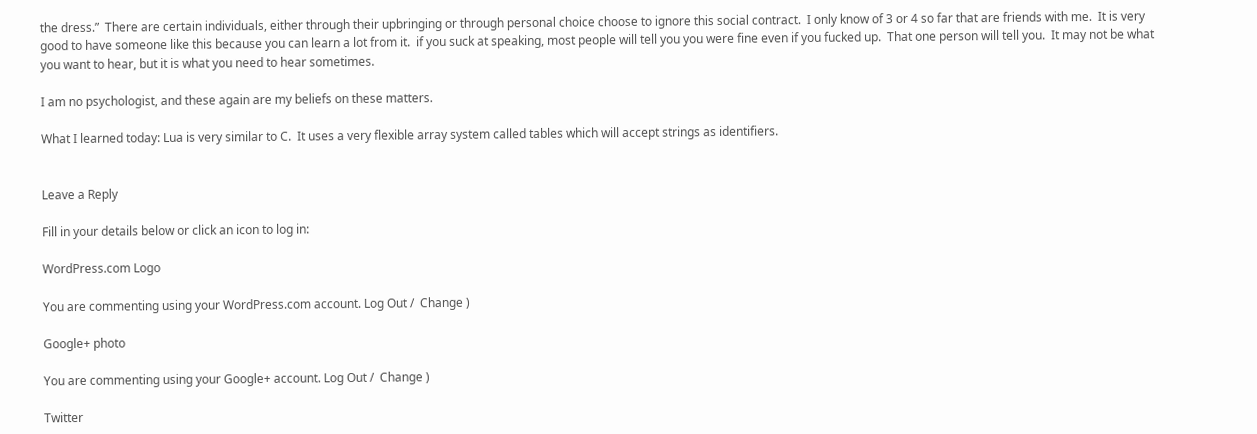the dress.”  There are certain individuals, either through their upbringing or through personal choice choose to ignore this social contract.  I only know of 3 or 4 so far that are friends with me.  It is very good to have someone like this because you can learn a lot from it.  if you suck at speaking, most people will tell you you were fine even if you fucked up.  That one person will tell you.  It may not be what you want to hear, but it is what you need to hear sometimes.

I am no psychologist, and these again are my beliefs on these matters.

What I learned today: Lua is very similar to C.  It uses a very flexible array system called tables which will accept strings as identifiers.


Leave a Reply

Fill in your details below or click an icon to log in:

WordPress.com Logo

You are commenting using your WordPress.com account. Log Out /  Change )

Google+ photo

You are commenting using your Google+ account. Log Out /  Change )

Twitter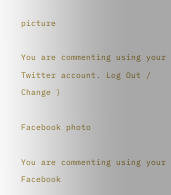picture

You are commenting using your Twitter account. Log Out /  Change )

Facebook photo

You are commenting using your Facebook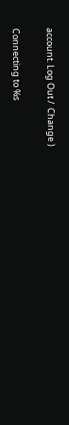account. Log Out /  Change )

Connecting to %s